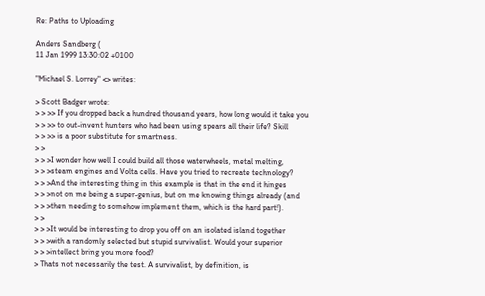Re: Paths to Uploading

Anders Sandberg (
11 Jan 1999 13:30:02 +0100

"Michael S. Lorrey" <> writes:

> Scott Badger wrote:
> > >> If you dropped back a hundred thousand years, how long would it take you
> > >> to out-invent hunters who had been using spears all their life? Skill
> > >> is a poor substitute for smartness.
> >
> > >I wonder how well I could build all those waterwheels, metal melting,
> > >steam engines and Volta cells. Have you tried to recreate technology?
> > >And the interesting thing in this example is that in the end it hinges
> > >not on me being a super-genius, but on me knowing things already (and
> > >then needing to somehow implement them, which is the hard part!).
> >
> > >It would be interesting to drop you off on an isolated island together
> > >with a randomly selected but stupid survivalist. Would your superior
> > >intellect bring you more food?
> Thats not necessarily the test. A survivalist, by definition, is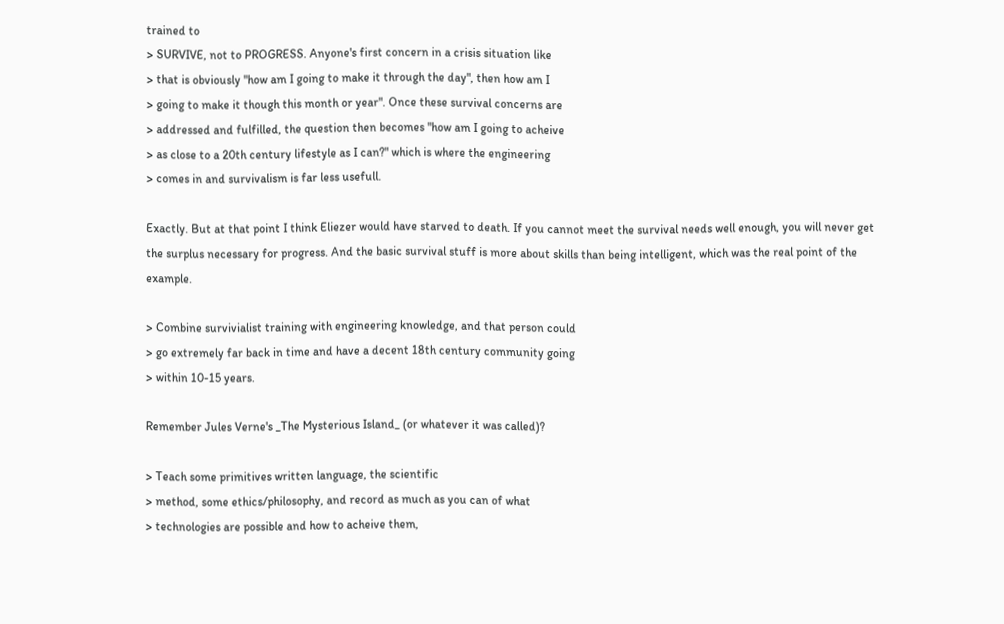trained to
> SURVIVE, not to PROGRESS. Anyone's first concern in a crisis situation like
> that is obviously "how am I going to make it through the day", then how am I
> going to make it though this month or year". Once these survival concerns are
> addressed and fulfilled, the question then becomes "how am I going to acheive
> as close to a 20th century lifestyle as I can?" which is where the engineering
> comes in and survivalism is far less usefull.

Exactly. But at that point I think Eliezer would have starved to death. If you cannot meet the survival needs well enough, you will never get the surplus necessary for progress. And the basic survival stuff is more about skills than being intelligent, which was the real point of the example.

> Combine survivialist training with engineering knowledge, and that person could
> go extremely far back in time and have a decent 18th century community going
> within 10-15 years.

Remember Jules Verne's _The Mysterious Island_ (or whatever it was called)?

> Teach some primitives written language, the scientific
> method, some ethics/philosophy, and record as much as you can of what
> technologies are possible and how to acheive them,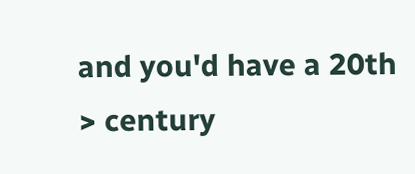and you'd have a 20th
> century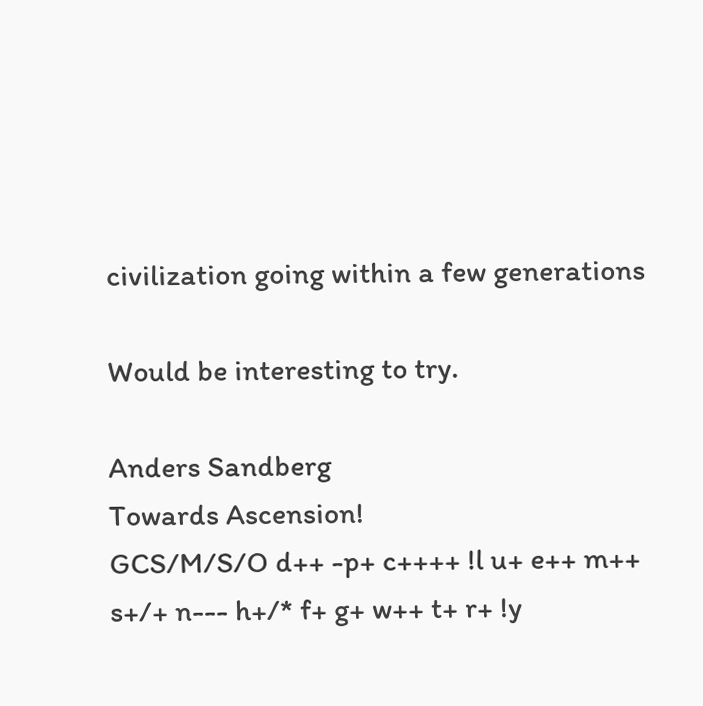civilization going within a few generations

Would be interesting to try.

Anders Sandberg                                      Towards Ascension!
GCS/M/S/O d++ -p+ c++++ !l u+ e++ m++ s+/+ n--- h+/* f+ g+ w++ t+ r+ !y